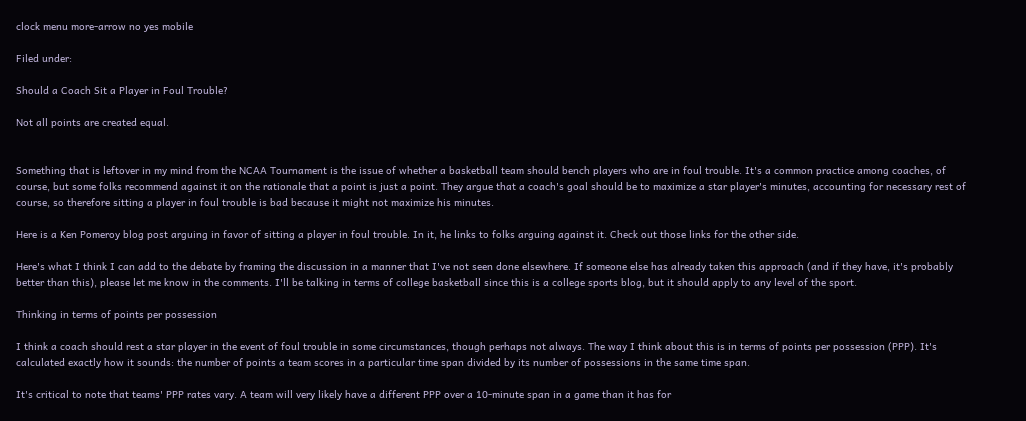clock menu more-arrow no yes mobile

Filed under:

Should a Coach Sit a Player in Foul Trouble?

Not all points are created equal.


Something that is leftover in my mind from the NCAA Tournament is the issue of whether a basketball team should bench players who are in foul trouble. It's a common practice among coaches, of course, but some folks recommend against it on the rationale that a point is just a point. They argue that a coach's goal should be to maximize a star player's minutes, accounting for necessary rest of course, so therefore sitting a player in foul trouble is bad because it might not maximize his minutes.

Here is a Ken Pomeroy blog post arguing in favor of sitting a player in foul trouble. In it, he links to folks arguing against it. Check out those links for the other side.

Here's what I think I can add to the debate by framing the discussion in a manner that I've not seen done elsewhere. If someone else has already taken this approach (and if they have, it's probably better than this), please let me know in the comments. I'll be talking in terms of college basketball since this is a college sports blog, but it should apply to any level of the sport.

Thinking in terms of points per possession

I think a coach should rest a star player in the event of foul trouble in some circumstances, though perhaps not always. The way I think about this is in terms of points per possession (PPP). It's calculated exactly how it sounds: the number of points a team scores in a particular time span divided by its number of possessions in the same time span.

It's critical to note that teams' PPP rates vary. A team will very likely have a different PPP over a 10-minute span in a game than it has for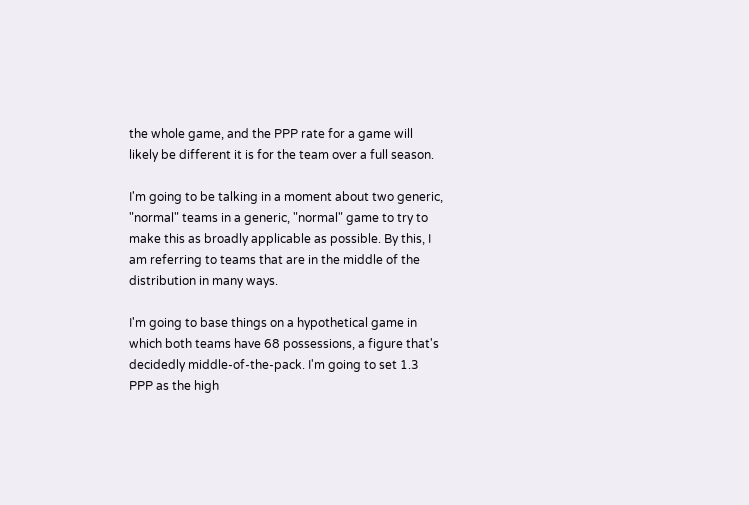the whole game, and the PPP rate for a game will likely be different it is for the team over a full season.

I'm going to be talking in a moment about two generic, "normal" teams in a generic, "normal" game to try to make this as broadly applicable as possible. By this, I am referring to teams that are in the middle of the distribution in many ways.

I'm going to base things on a hypothetical game in which both teams have 68 possessions, a figure that's decidedly middle-of-the-pack. I'm going to set 1.3 PPP as the high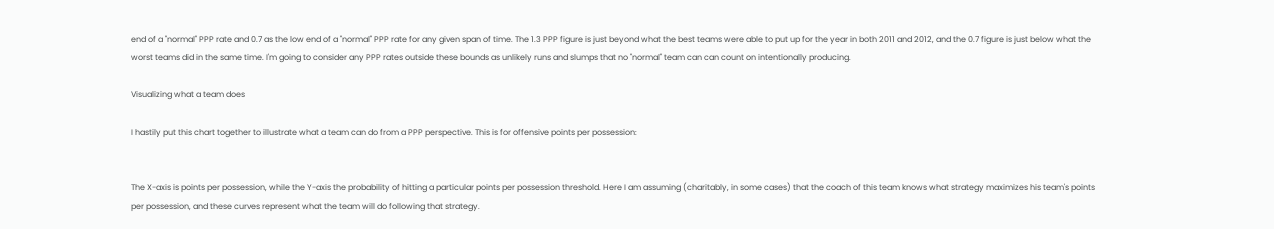end of a "normal" PPP rate and 0.7 as the low end of a "normal" PPP rate for any given span of time. The 1.3 PPP figure is just beyond what the best teams were able to put up for the year in both 2011 and 2012, and the 0.7 figure is just below what the worst teams did in the same time. I'm going to consider any PPP rates outside these bounds as unlikely runs and slumps that no "normal" team can can count on intentionally producing.

Visualizing what a team does

I hastily put this chart together to illustrate what a team can do from a PPP perspective. This is for offensive points per possession:


The X-axis is points per possession, while the Y-axis the probability of hitting a particular points per possession threshold. Here I am assuming (charitably, in some cases) that the coach of this team knows what strategy maximizes his team's points per possession, and these curves represent what the team will do following that strategy.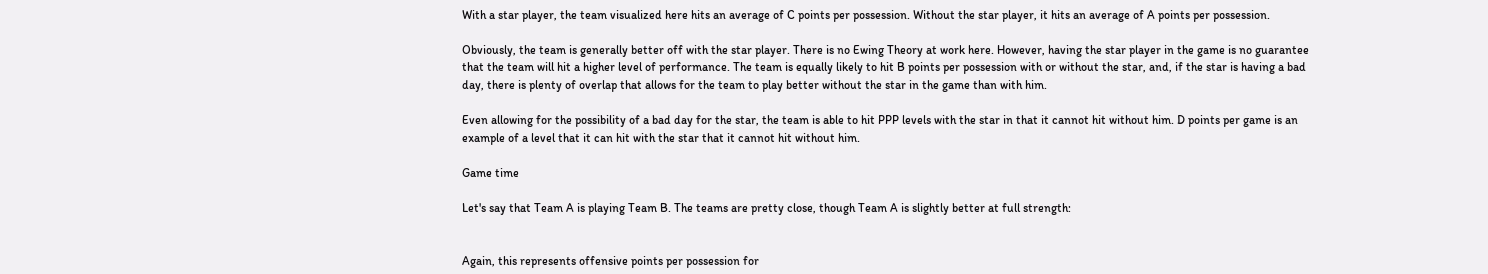With a star player, the team visualized here hits an average of C points per possession. Without the star player, it hits an average of A points per possession.

Obviously, the team is generally better off with the star player. There is no Ewing Theory at work here. However, having the star player in the game is no guarantee that the team will hit a higher level of performance. The team is equally likely to hit B points per possession with or without the star, and, if the star is having a bad day, there is plenty of overlap that allows for the team to play better without the star in the game than with him.

Even allowing for the possibility of a bad day for the star, the team is able to hit PPP levels with the star in that it cannot hit without him. D points per game is an example of a level that it can hit with the star that it cannot hit without him.

Game time

Let's say that Team A is playing Team B. The teams are pretty close, though Team A is slightly better at full strength:


Again, this represents offensive points per possession for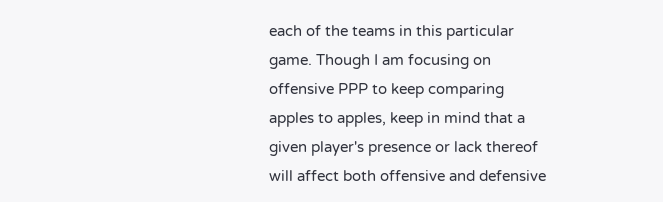each of the teams in this particular game. Though I am focusing on offensive PPP to keep comparing apples to apples, keep in mind that a given player's presence or lack thereof will affect both offensive and defensive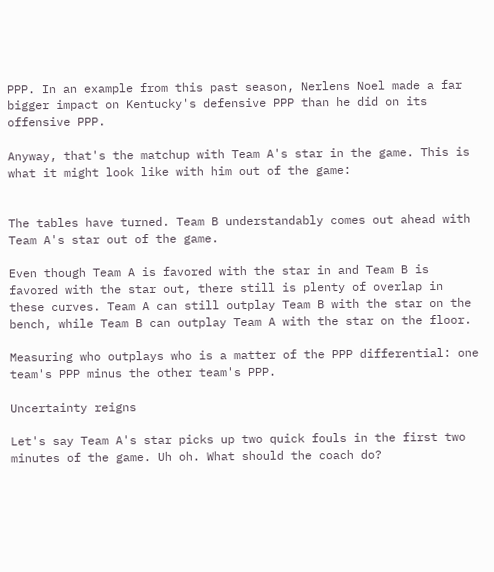PPP. In an example from this past season, Nerlens Noel made a far bigger impact on Kentucky's defensive PPP than he did on its offensive PPP.

Anyway, that's the matchup with Team A's star in the game. This is what it might look like with him out of the game:


The tables have turned. Team B understandably comes out ahead with Team A's star out of the game.

Even though Team A is favored with the star in and Team B is favored with the star out, there still is plenty of overlap in these curves. Team A can still outplay Team B with the star on the bench, while Team B can outplay Team A with the star on the floor.

Measuring who outplays who is a matter of the PPP differential: one team's PPP minus the other team's PPP.

Uncertainty reigns

Let's say Team A's star picks up two quick fouls in the first two minutes of the game. Uh oh. What should the coach do?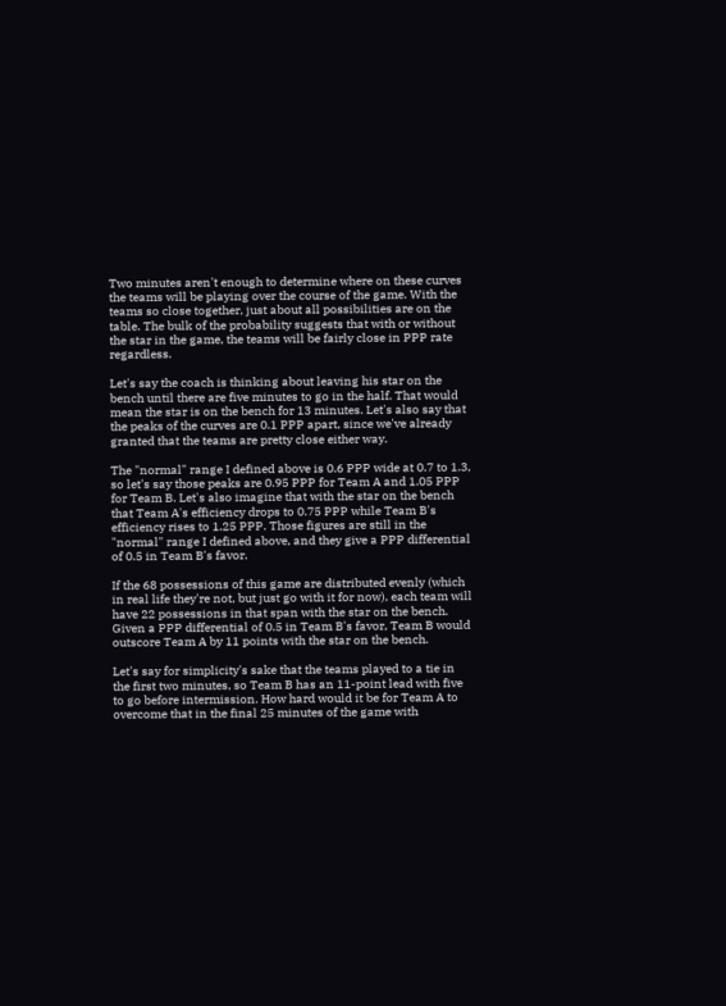Two minutes aren't enough to determine where on these curves the teams will be playing over the course of the game. With the teams so close together, just about all possibilities are on the table. The bulk of the probability suggests that with or without the star in the game, the teams will be fairly close in PPP rate regardless.

Let's say the coach is thinking about leaving his star on the bench until there are five minutes to go in the half. That would mean the star is on the bench for 13 minutes. Let's also say that the peaks of the curves are 0.1 PPP apart, since we've already granted that the teams are pretty close either way.

The "normal" range I defined above is 0.6 PPP wide at 0.7 to 1.3, so let's say those peaks are 0.95 PPP for Team A and 1.05 PPP for Team B. Let's also imagine that with the star on the bench that Team A's efficiency drops to 0.75 PPP while Team B's efficiency rises to 1.25 PPP. Those figures are still in the "normal" range I defined above, and they give a PPP differential of 0.5 in Team B's favor.

If the 68 possessions of this game are distributed evenly (which in real life they're not, but just go with it for now), each team will have 22 possessions in that span with the star on the bench. Given a PPP differential of 0.5 in Team B's favor, Team B would outscore Team A by 11 points with the star on the bench.

Let's say for simplicity's sake that the teams played to a tie in the first two minutes, so Team B has an 11-point lead with five to go before intermission. How hard would it be for Team A to overcome that in the final 25 minutes of the game with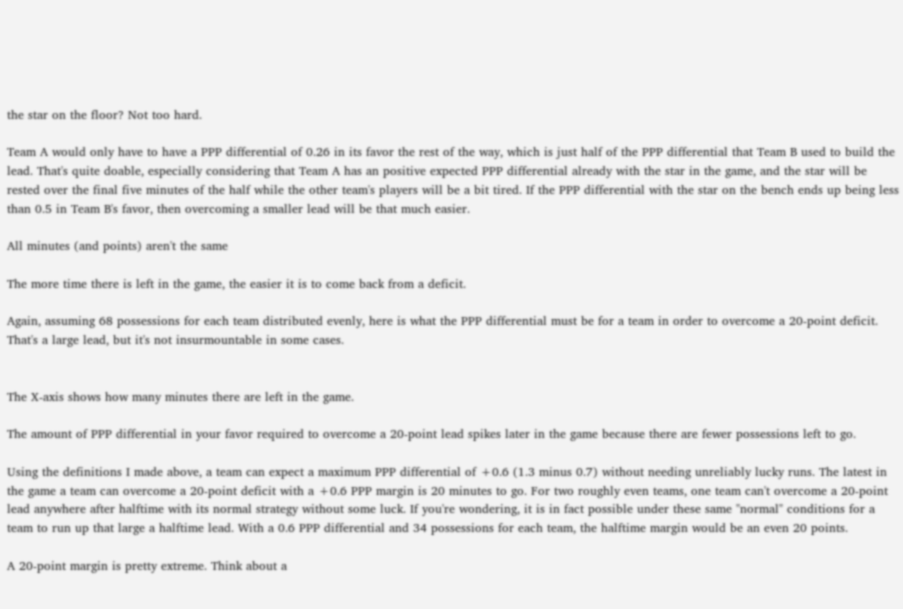the star on the floor? Not too hard.

Team A would only have to have a PPP differential of 0.26 in its favor the rest of the way, which is just half of the PPP differential that Team B used to build the lead. That's quite doable, especially considering that Team A has an positive expected PPP differential already with the star in the game, and the star will be rested over the final five minutes of the half while the other team's players will be a bit tired. If the PPP differential with the star on the bench ends up being less than 0.5 in Team B's favor, then overcoming a smaller lead will be that much easier.

All minutes (and points) aren't the same

The more time there is left in the game, the easier it is to come back from a deficit.

Again, assuming 68 possessions for each team distributed evenly, here is what the PPP differential must be for a team in order to overcome a 20-point deficit. That's a large lead, but it's not insurmountable in some cases.


The X-axis shows how many minutes there are left in the game.

The amount of PPP differential in your favor required to overcome a 20-point lead spikes later in the game because there are fewer possessions left to go.

Using the definitions I made above, a team can expect a maximum PPP differential of +0.6 (1.3 minus 0.7) without needing unreliably lucky runs. The latest in the game a team can overcome a 20-point deficit with a +0.6 PPP margin is 20 minutes to go. For two roughly even teams, one team can't overcome a 20-point lead anywhere after halftime with its normal strategy without some luck. If you're wondering, it is in fact possible under these same "normal" conditions for a team to run up that large a halftime lead. With a 0.6 PPP differential and 34 possessions for each team, the halftime margin would be an even 20 points.

A 20-point margin is pretty extreme. Think about a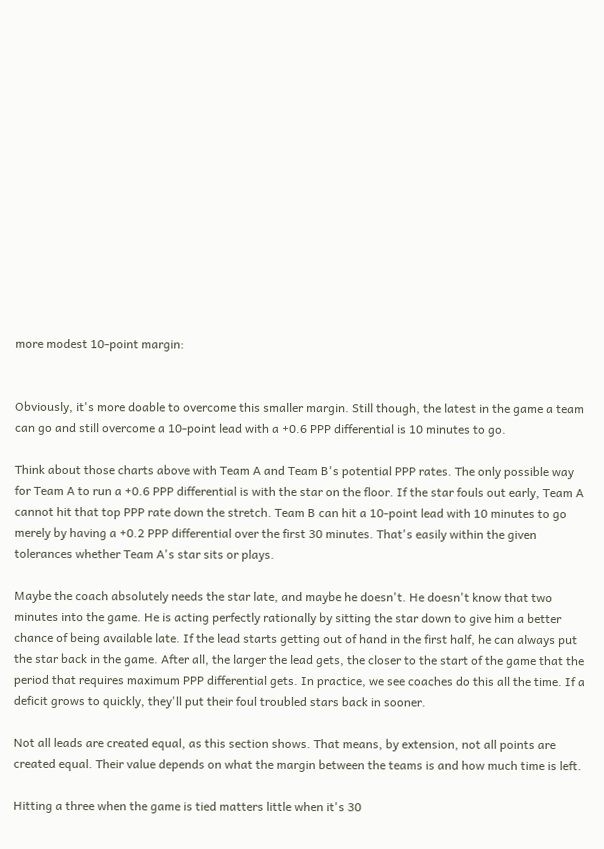more modest 10-point margin:


Obviously, it's more doable to overcome this smaller margin. Still though, the latest in the game a team can go and still overcome a 10-point lead with a +0.6 PPP differential is 10 minutes to go.

Think about those charts above with Team A and Team B's potential PPP rates. The only possible way for Team A to run a +0.6 PPP differential is with the star on the floor. If the star fouls out early, Team A cannot hit that top PPP rate down the stretch. Team B can hit a 10-point lead with 10 minutes to go merely by having a +0.2 PPP differential over the first 30 minutes. That's easily within the given tolerances whether Team A's star sits or plays.

Maybe the coach absolutely needs the star late, and maybe he doesn't. He doesn't know that two minutes into the game. He is acting perfectly rationally by sitting the star down to give him a better chance of being available late. If the lead starts getting out of hand in the first half, he can always put the star back in the game. After all, the larger the lead gets, the closer to the start of the game that the period that requires maximum PPP differential gets. In practice, we see coaches do this all the time. If a deficit grows to quickly, they'll put their foul troubled stars back in sooner.

Not all leads are created equal, as this section shows. That means, by extension, not all points are created equal. Their value depends on what the margin between the teams is and how much time is left.

Hitting a three when the game is tied matters little when it's 30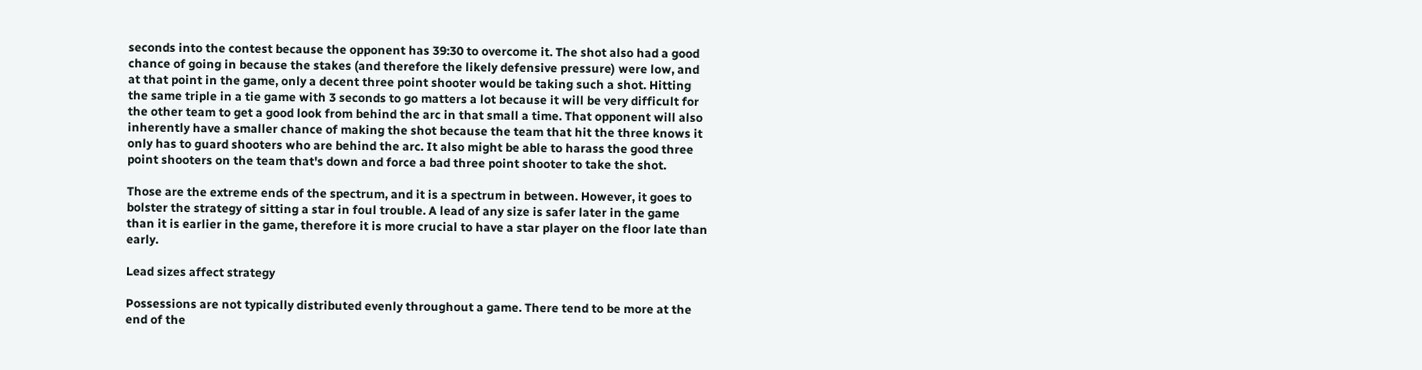seconds into the contest because the opponent has 39:30 to overcome it. The shot also had a good chance of going in because the stakes (and therefore the likely defensive pressure) were low, and at that point in the game, only a decent three point shooter would be taking such a shot. Hitting the same triple in a tie game with 3 seconds to go matters a lot because it will be very difficult for the other team to get a good look from behind the arc in that small a time. That opponent will also inherently have a smaller chance of making the shot because the team that hit the three knows it only has to guard shooters who are behind the arc. It also might be able to harass the good three point shooters on the team that's down and force a bad three point shooter to take the shot.

Those are the extreme ends of the spectrum, and it is a spectrum in between. However, it goes to bolster the strategy of sitting a star in foul trouble. A lead of any size is safer later in the game than it is earlier in the game, therefore it is more crucial to have a star player on the floor late than early.

Lead sizes affect strategy

Possessions are not typically distributed evenly throughout a game. There tend to be more at the end of the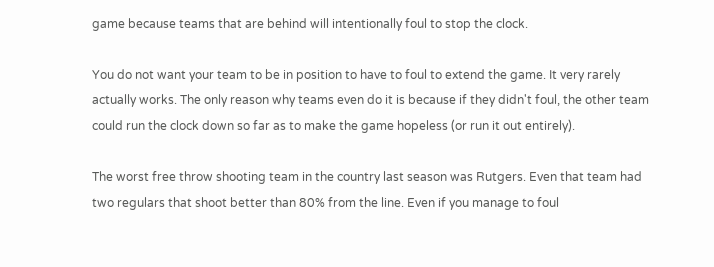game because teams that are behind will intentionally foul to stop the clock.

You do not want your team to be in position to have to foul to extend the game. It very rarely actually works. The only reason why teams even do it is because if they didn't foul, the other team could run the clock down so far as to make the game hopeless (or run it out entirely).

The worst free throw shooting team in the country last season was Rutgers. Even that team had two regulars that shoot better than 80% from the line. Even if you manage to foul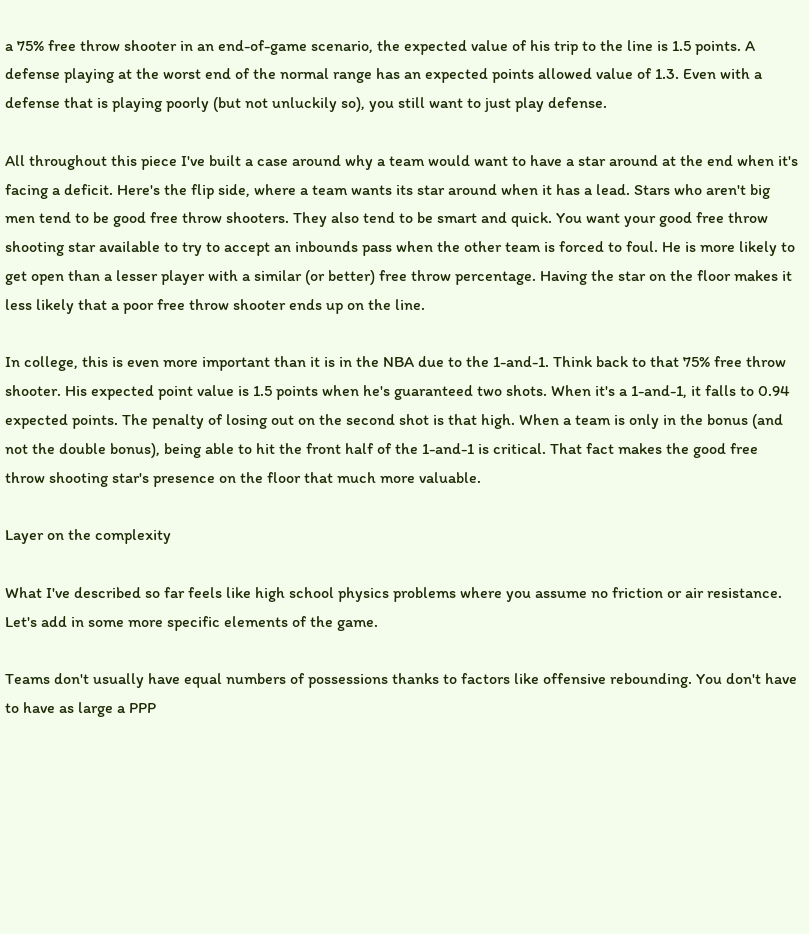a 75% free throw shooter in an end-of-game scenario, the expected value of his trip to the line is 1.5 points. A defense playing at the worst end of the normal range has an expected points allowed value of 1.3. Even with a defense that is playing poorly (but not unluckily so), you still want to just play defense.

All throughout this piece I've built a case around why a team would want to have a star around at the end when it's facing a deficit. Here's the flip side, where a team wants its star around when it has a lead. Stars who aren't big men tend to be good free throw shooters. They also tend to be smart and quick. You want your good free throw shooting star available to try to accept an inbounds pass when the other team is forced to foul. He is more likely to get open than a lesser player with a similar (or better) free throw percentage. Having the star on the floor makes it less likely that a poor free throw shooter ends up on the line.

In college, this is even more important than it is in the NBA due to the 1-and-1. Think back to that 75% free throw shooter. His expected point value is 1.5 points when he's guaranteed two shots. When it's a 1-and-1, it falls to 0.94 expected points. The penalty of losing out on the second shot is that high. When a team is only in the bonus (and not the double bonus), being able to hit the front half of the 1-and-1 is critical. That fact makes the good free throw shooting star's presence on the floor that much more valuable.

Layer on the complexity

What I've described so far feels like high school physics problems where you assume no friction or air resistance. Let's add in some more specific elements of the game.

Teams don't usually have equal numbers of possessions thanks to factors like offensive rebounding. You don't have to have as large a PPP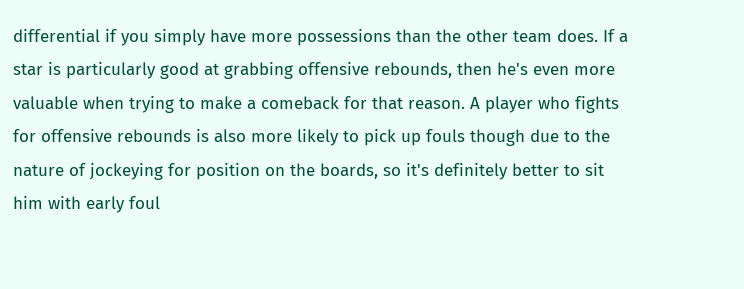differential if you simply have more possessions than the other team does. If a star is particularly good at grabbing offensive rebounds, then he's even more valuable when trying to make a comeback for that reason. A player who fights for offensive rebounds is also more likely to pick up fouls though due to the nature of jockeying for position on the boards, so it's definitely better to sit him with early foul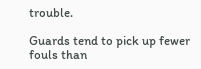trouble.

Guards tend to pick up fewer fouls than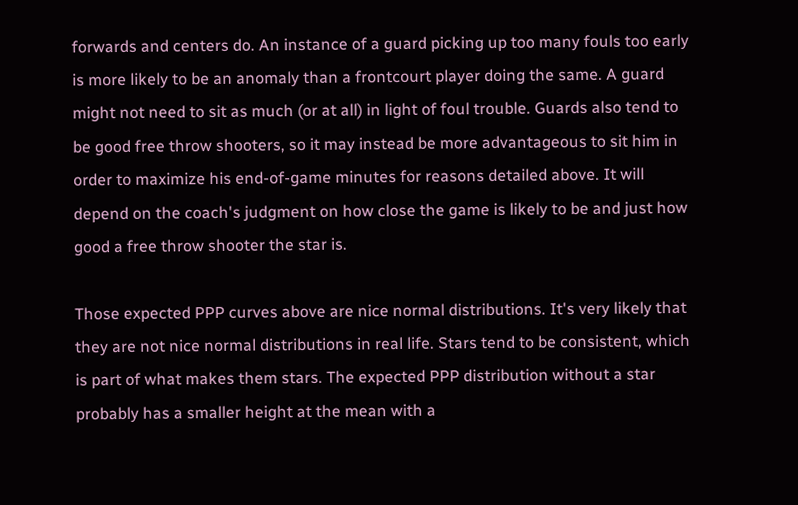forwards and centers do. An instance of a guard picking up too many fouls too early is more likely to be an anomaly than a frontcourt player doing the same. A guard might not need to sit as much (or at all) in light of foul trouble. Guards also tend to be good free throw shooters, so it may instead be more advantageous to sit him in order to maximize his end-of-game minutes for reasons detailed above. It will depend on the coach's judgment on how close the game is likely to be and just how good a free throw shooter the star is.

Those expected PPP curves above are nice normal distributions. It's very likely that they are not nice normal distributions in real life. Stars tend to be consistent, which is part of what makes them stars. The expected PPP distribution without a star probably has a smaller height at the mean with a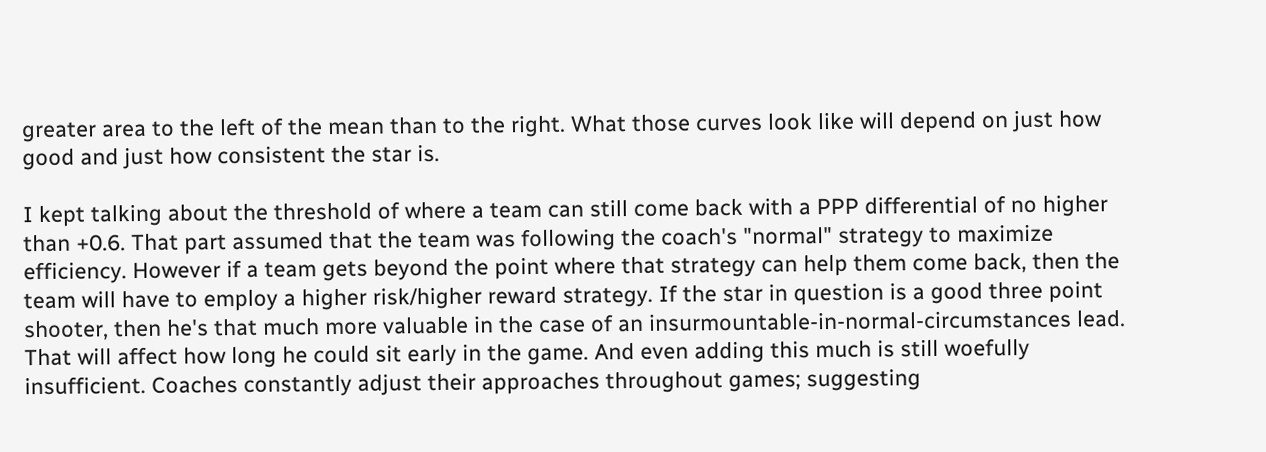greater area to the left of the mean than to the right. What those curves look like will depend on just how good and just how consistent the star is.

I kept talking about the threshold of where a team can still come back with a PPP differential of no higher than +0.6. That part assumed that the team was following the coach's "normal" strategy to maximize efficiency. However if a team gets beyond the point where that strategy can help them come back, then the team will have to employ a higher risk/higher reward strategy. If the star in question is a good three point shooter, then he's that much more valuable in the case of an insurmountable-in-normal-circumstances lead. That will affect how long he could sit early in the game. And even adding this much is still woefully insufficient. Coaches constantly adjust their approaches throughout games; suggesting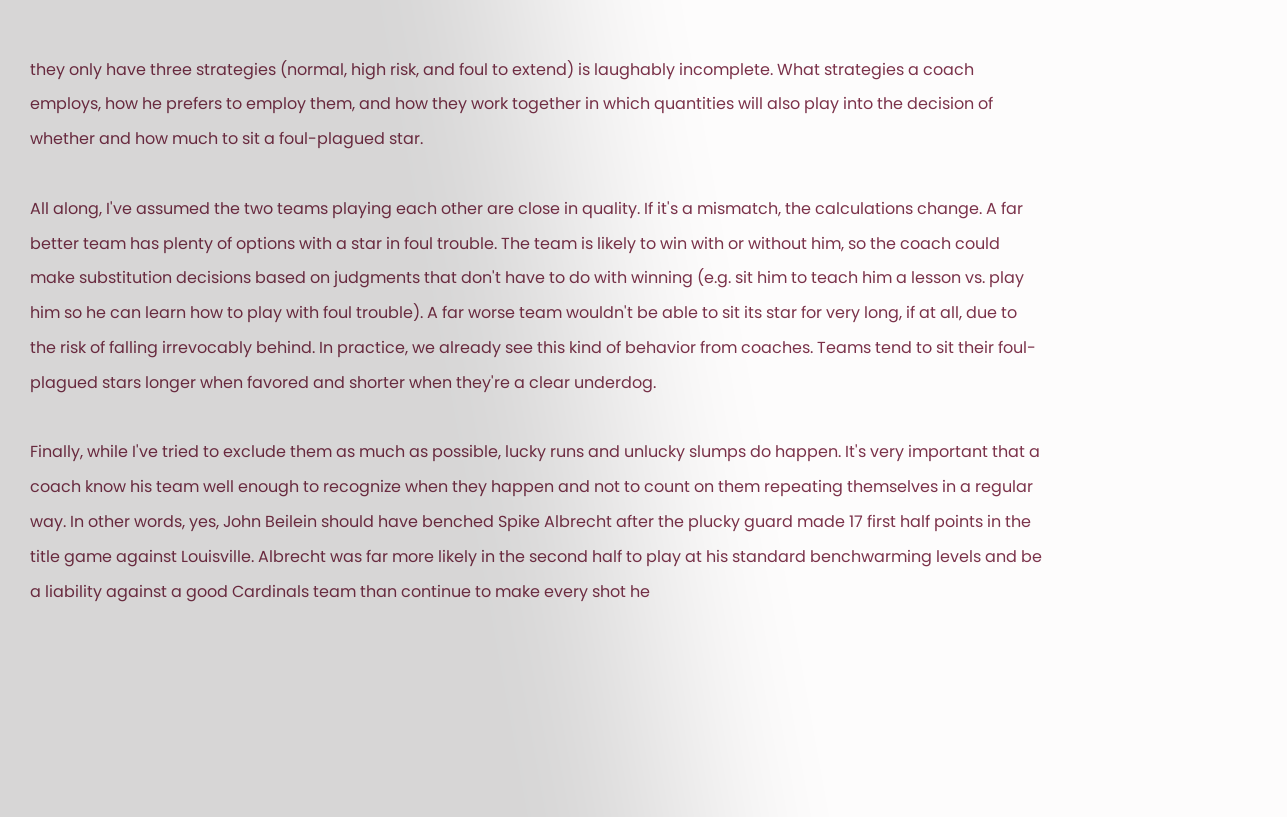they only have three strategies (normal, high risk, and foul to extend) is laughably incomplete. What strategies a coach employs, how he prefers to employ them, and how they work together in which quantities will also play into the decision of whether and how much to sit a foul-plagued star.

All along, I've assumed the two teams playing each other are close in quality. If it's a mismatch, the calculations change. A far better team has plenty of options with a star in foul trouble. The team is likely to win with or without him, so the coach could make substitution decisions based on judgments that don't have to do with winning (e.g. sit him to teach him a lesson vs. play him so he can learn how to play with foul trouble). A far worse team wouldn't be able to sit its star for very long, if at all, due to the risk of falling irrevocably behind. In practice, we already see this kind of behavior from coaches. Teams tend to sit their foul-plagued stars longer when favored and shorter when they're a clear underdog.

Finally, while I've tried to exclude them as much as possible, lucky runs and unlucky slumps do happen. It's very important that a coach know his team well enough to recognize when they happen and not to count on them repeating themselves in a regular way. In other words, yes, John Beilein should have benched Spike Albrecht after the plucky guard made 17 first half points in the title game against Louisville. Albrecht was far more likely in the second half to play at his standard benchwarming levels and be a liability against a good Cardinals team than continue to make every shot he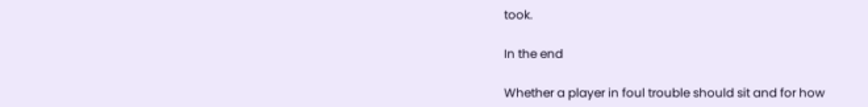took.

In the end

Whether a player in foul trouble should sit and for how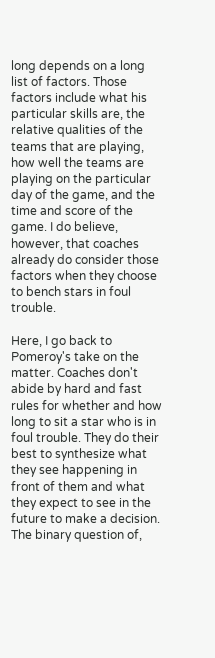long depends on a long list of factors. Those factors include what his particular skills are, the relative qualities of the teams that are playing, how well the teams are playing on the particular day of the game, and the time and score of the game. I do believe, however, that coaches already do consider those factors when they choose to bench stars in foul trouble.

Here, I go back to Pomeroy's take on the matter. Coaches don't abide by hard and fast rules for whether and how long to sit a star who is in foul trouble. They do their best to synthesize what they see happening in front of them and what they expect to see in the future to make a decision. The binary question of,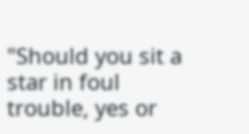"Should you sit a star in foul trouble, yes or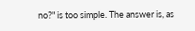no?" is too simple. The answer is, as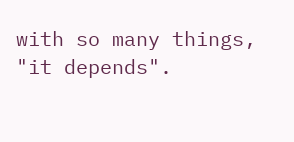with so many things, "it depends".